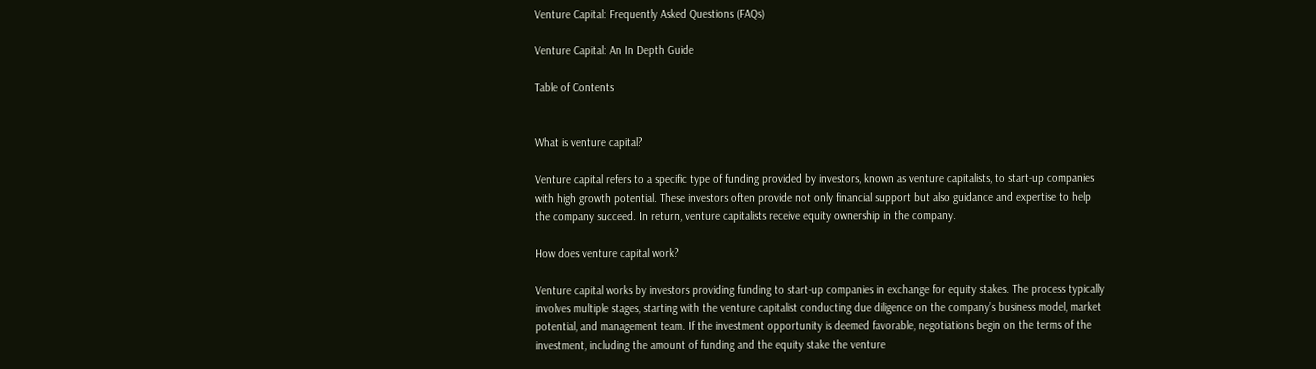Venture Capital: Frequently Asked Questions (FAQs)

Venture Capital: An In Depth Guide

Table of Contents


What is venture capital?

Venture capital refers to a specific type of funding provided by investors, known as venture capitalists, to start-up companies with high growth potential. These investors often provide not only financial support but also guidance and expertise to help the company succeed. In return, venture capitalists receive equity ownership in the company.

How does venture capital work?

Venture capital works by investors providing funding to start-up companies in exchange for equity stakes. The process typically involves multiple stages, starting with the venture capitalist conducting due diligence on the company’s business model, market potential, and management team. If the investment opportunity is deemed favorable, negotiations begin on the terms of the investment, including the amount of funding and the equity stake the venture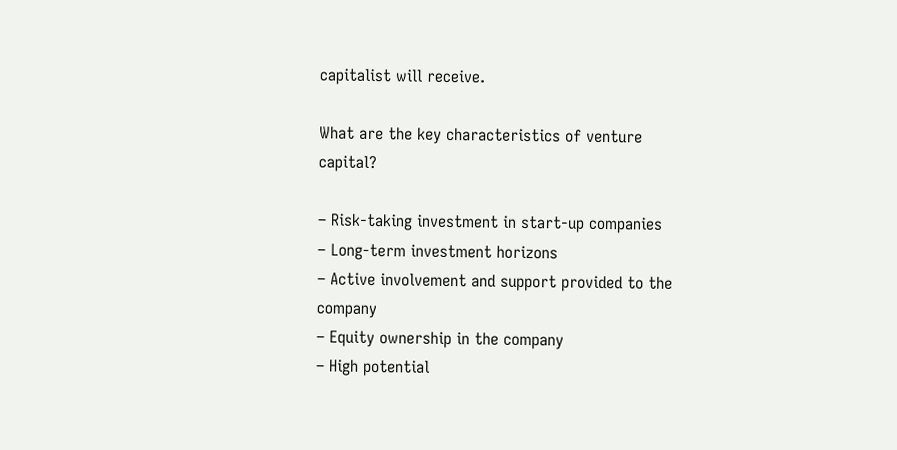capitalist will receive.

What are the key characteristics of venture capital?

– Risk-taking investment in start-up companies
– Long-term investment horizons
– Active involvement and support provided to the company
– Equity ownership in the company
– High potential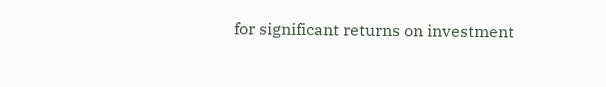for significant returns on investment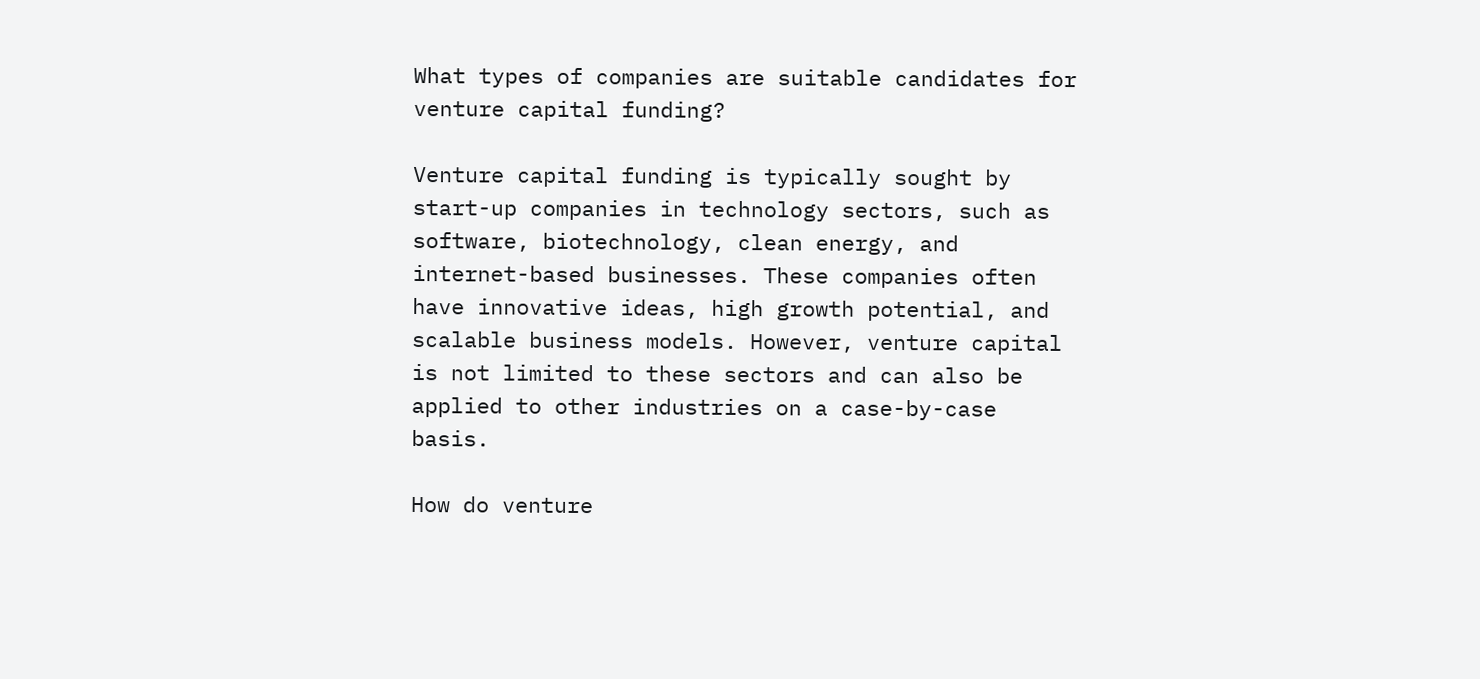What types of companies are suitable candidates for venture capital funding?

Venture capital funding is typically sought by start-up companies in technology sectors, such as software, biotechnology, clean energy, and internet-based businesses. These companies often have innovative ideas, high growth potential, and scalable business models. However, venture capital is not limited to these sectors and can also be applied to other industries on a case-by-case basis.

How do venture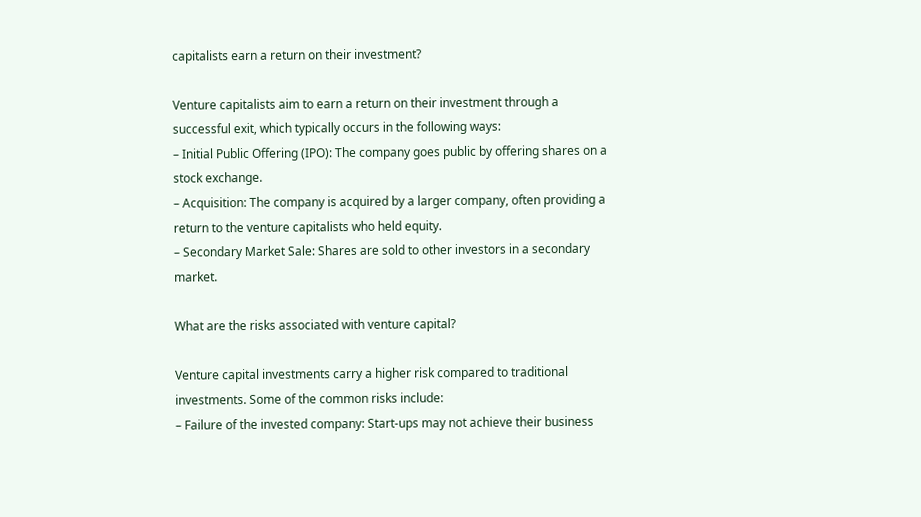capitalists earn a return on their investment?

Venture capitalists aim to earn a return on their investment through a successful exit, which typically occurs in the following ways:
– Initial Public Offering (IPO): The company goes public by offering shares on a stock exchange.
– Acquisition: The company is acquired by a larger company, often providing a return to the venture capitalists who held equity.
– Secondary Market Sale: Shares are sold to other investors in a secondary market.

What are the risks associated with venture capital?

Venture capital investments carry a higher risk compared to traditional investments. Some of the common risks include:
– Failure of the invested company: Start-ups may not achieve their business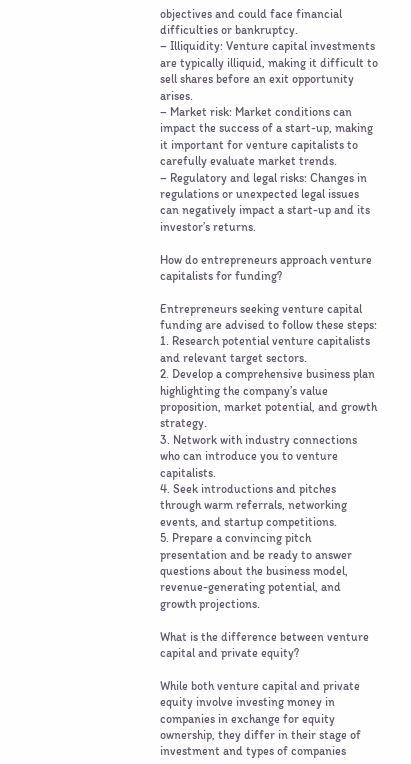objectives and could face financial difficulties or bankruptcy.
– Illiquidity: Venture capital investments are typically illiquid, making it difficult to sell shares before an exit opportunity arises.
– Market risk: Market conditions can impact the success of a start-up, making it important for venture capitalists to carefully evaluate market trends.
– Regulatory and legal risks: Changes in regulations or unexpected legal issues can negatively impact a start-up and its investor’s returns.

How do entrepreneurs approach venture capitalists for funding?

Entrepreneurs seeking venture capital funding are advised to follow these steps:
1. Research potential venture capitalists and relevant target sectors.
2. Develop a comprehensive business plan highlighting the company’s value proposition, market potential, and growth strategy.
3. Network with industry connections who can introduce you to venture capitalists.
4. Seek introductions and pitches through warm referrals, networking events, and startup competitions.
5. Prepare a convincing pitch presentation and be ready to answer questions about the business model, revenue-generating potential, and growth projections.

What is the difference between venture capital and private equity?

While both venture capital and private equity involve investing money in companies in exchange for equity ownership, they differ in their stage of investment and types of companies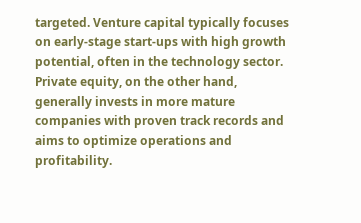targeted. Venture capital typically focuses on early-stage start-ups with high growth potential, often in the technology sector. Private equity, on the other hand, generally invests in more mature companies with proven track records and aims to optimize operations and profitability.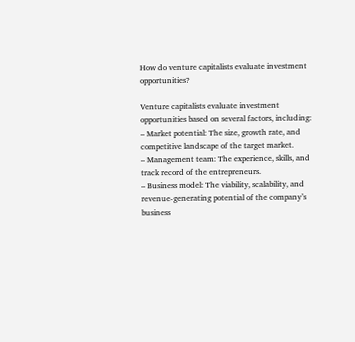How do venture capitalists evaluate investment opportunities?

Venture capitalists evaluate investment opportunities based on several factors, including:
– Market potential: The size, growth rate, and competitive landscape of the target market.
– Management team: The experience, skills, and track record of the entrepreneurs.
– Business model: The viability, scalability, and revenue-generating potential of the company’s business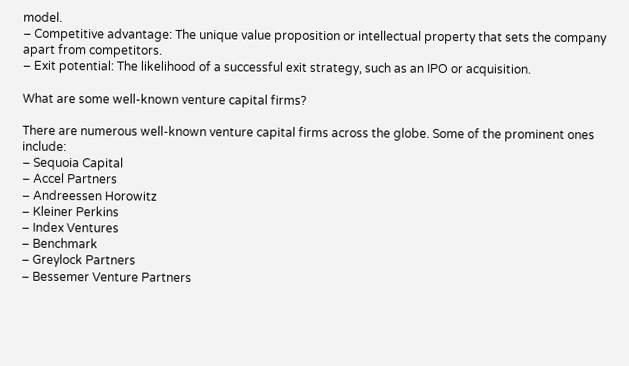model.
– Competitive advantage: The unique value proposition or intellectual property that sets the company apart from competitors.
– Exit potential: The likelihood of a successful exit strategy, such as an IPO or acquisition.

What are some well-known venture capital firms?

There are numerous well-known venture capital firms across the globe. Some of the prominent ones include:
– Sequoia Capital
– Accel Partners
– Andreessen Horowitz
– Kleiner Perkins
– Index Ventures
– Benchmark
– Greylock Partners
– Bessemer Venture Partners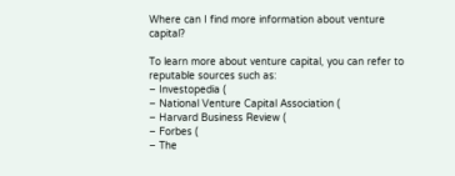Where can I find more information about venture capital?

To learn more about venture capital, you can refer to reputable sources such as:
– Investopedia (
– National Venture Capital Association (
– Harvard Business Review (
– Forbes (
– The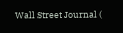Wall Street Journal (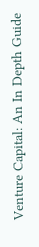Venture Capital: An In Depth Guide